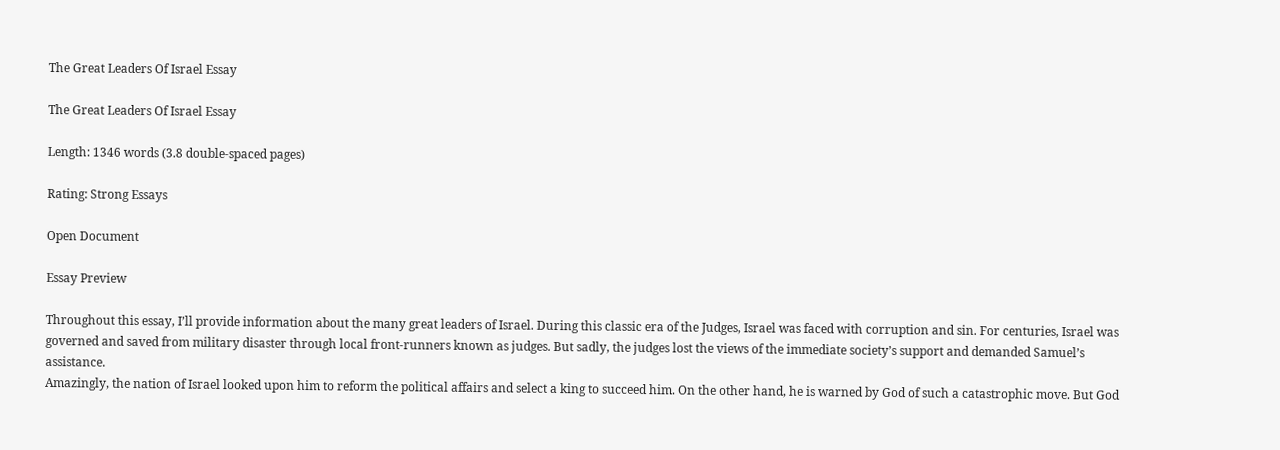The Great Leaders Of Israel Essay

The Great Leaders Of Israel Essay

Length: 1346 words (3.8 double-spaced pages)

Rating: Strong Essays

Open Document

Essay Preview

Throughout this essay, I’ll provide information about the many great leaders of Israel. During this classic era of the Judges, Israel was faced with corruption and sin. For centuries, Israel was governed and saved from military disaster through local front-runners known as judges. But sadly, the judges lost the views of the immediate society’s support and demanded Samuel’s assistance.
Amazingly, the nation of Israel looked upon him to reform the political affairs and select a king to succeed him. On the other hand, he is warned by God of such a catastrophic move. But God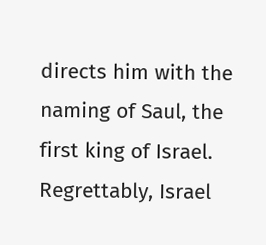directs him with the naming of Saul, the first king of Israel. Regrettably, Israel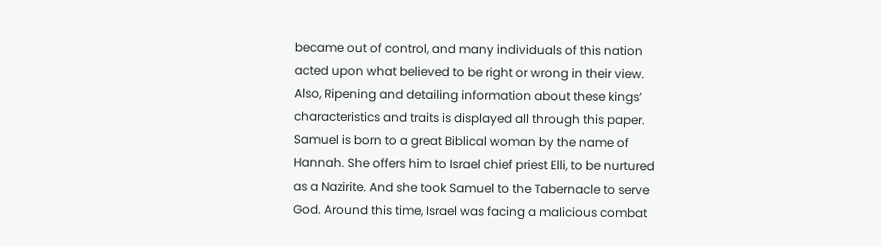became out of control, and many individuals of this nation acted upon what believed to be right or wrong in their view. Also, Ripening and detailing information about these kings’ characteristics and traits is displayed all through this paper.
Samuel is born to a great Biblical woman by the name of Hannah. She offers him to Israel chief priest Elli, to be nurtured as a Nazirite. And she took Samuel to the Tabernacle to serve God. Around this time, Israel was facing a malicious combat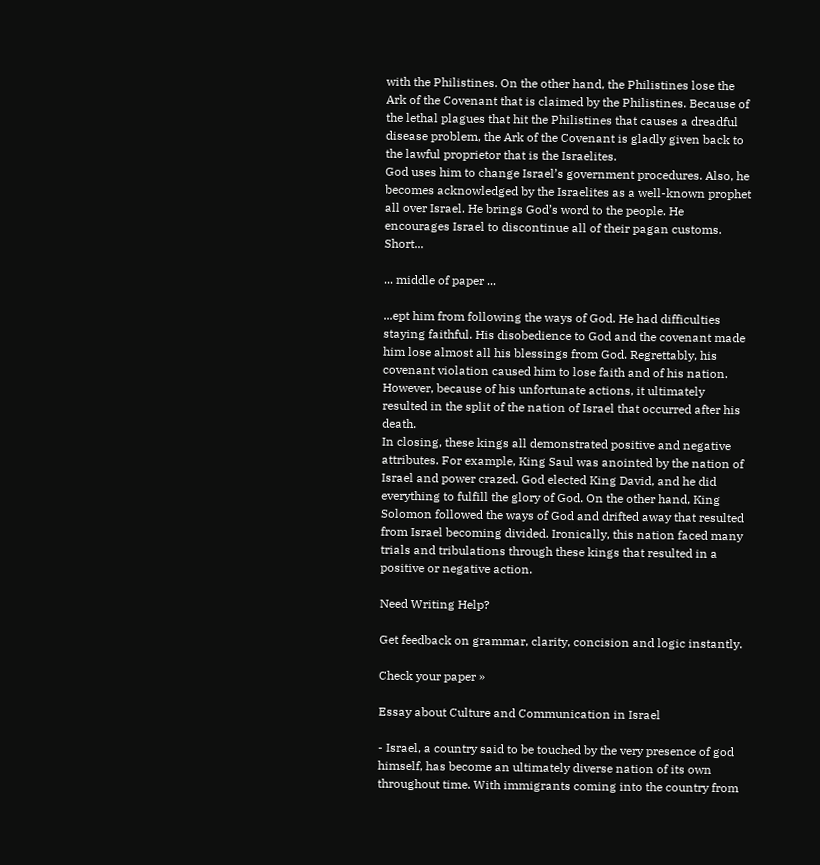with the Philistines. On the other hand, the Philistines lose the Ark of the Covenant that is claimed by the Philistines. Because of the lethal plagues that hit the Philistines that causes a dreadful disease problem, the Ark of the Covenant is gladly given back to the lawful proprietor that is the Israelites.
God uses him to change Israel’s government procedures. Also, he becomes acknowledged by the Israelites as a well-known prophet all over Israel. He brings God’s word to the people. He encourages Israel to discontinue all of their pagan customs. Short...

... middle of paper ...

...ept him from following the ways of God. He had difficulties staying faithful. His disobedience to God and the covenant made him lose almost all his blessings from God. Regrettably, his covenant violation caused him to lose faith and of his nation. However, because of his unfortunate actions, it ultimately resulted in the split of the nation of Israel that occurred after his death.
In closing, these kings all demonstrated positive and negative attributes. For example, King Saul was anointed by the nation of Israel and power crazed. God elected King David, and he did everything to fulfill the glory of God. On the other hand, King Solomon followed the ways of God and drifted away that resulted from Israel becoming divided. Ironically, this nation faced many trials and tribulations through these kings that resulted in a positive or negative action.

Need Writing Help?

Get feedback on grammar, clarity, concision and logic instantly.

Check your paper »

Essay about Culture and Communication in Israel

- Israel, a country said to be touched by the very presence of god himself, has become an ultimately diverse nation of its own throughout time. With immigrants coming into the country from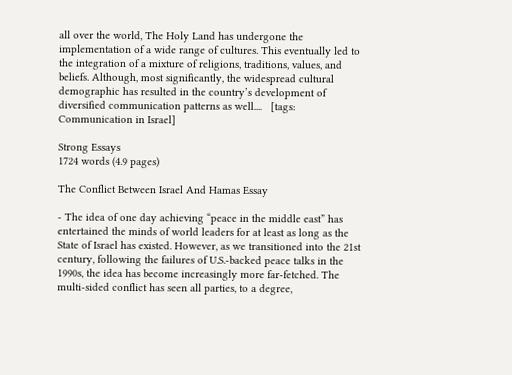all over the world, The Holy Land has undergone the implementation of a wide range of cultures. This eventually led to the integration of a mixture of religions, traditions, values, and beliefs. Although, most significantly, the widespread cultural demographic has resulted in the country’s development of diversified communication patterns as well....   [tags: Communication in Israel]

Strong Essays
1724 words (4.9 pages)

The Conflict Between Israel And Hamas Essay

- The idea of one day achieving “peace in the middle east” has entertained the minds of world leaders for at least as long as the State of Israel has existed. However, as we transitioned into the 21st century, following the failures of U.S.-backed peace talks in the 1990s, the idea has become increasingly more far-fetched. The multi-sided conflict has seen all parties, to a degree,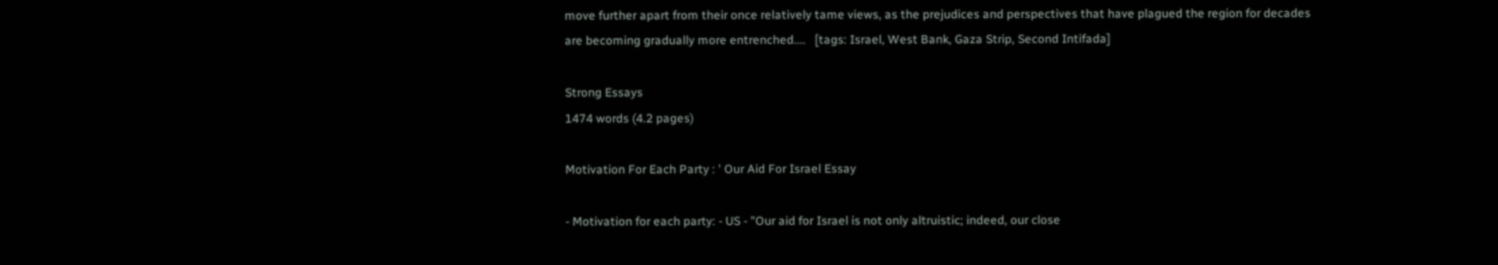move further apart from their once relatively tame views, as the prejudices and perspectives that have plagued the region for decades are becoming gradually more entrenched....   [tags: Israel, West Bank, Gaza Strip, Second Intifada]

Strong Essays
1474 words (4.2 pages)

Motivation For Each Party : ' Our Aid For Israel Essay

- Motivation for each party: - US - "Our aid for Israel is not only altruistic; indeed, our close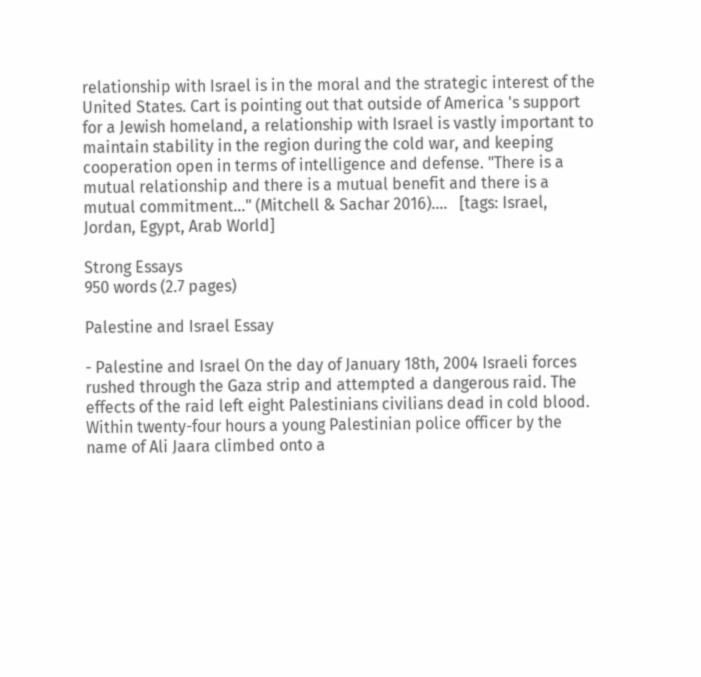relationship with Israel is in the moral and the strategic interest of the United States. Cart is pointing out that outside of America 's support for a Jewish homeland, a relationship with Israel is vastly important to maintain stability in the region during the cold war, and keeping cooperation open in terms of intelligence and defense. "There is a mutual relationship and there is a mutual benefit and there is a mutual commitment…" (Mitchell & Sachar 2016)....   [tags: Israel, Jordan, Egypt, Arab World]

Strong Essays
950 words (2.7 pages)

Palestine and Israel Essay

- Palestine and Israel On the day of January 18th, 2004 Israeli forces rushed through the Gaza strip and attempted a dangerous raid. The effects of the raid left eight Palestinians civilians dead in cold blood. Within twenty-four hours a young Palestinian police officer by the name of Ali Jaara climbed onto a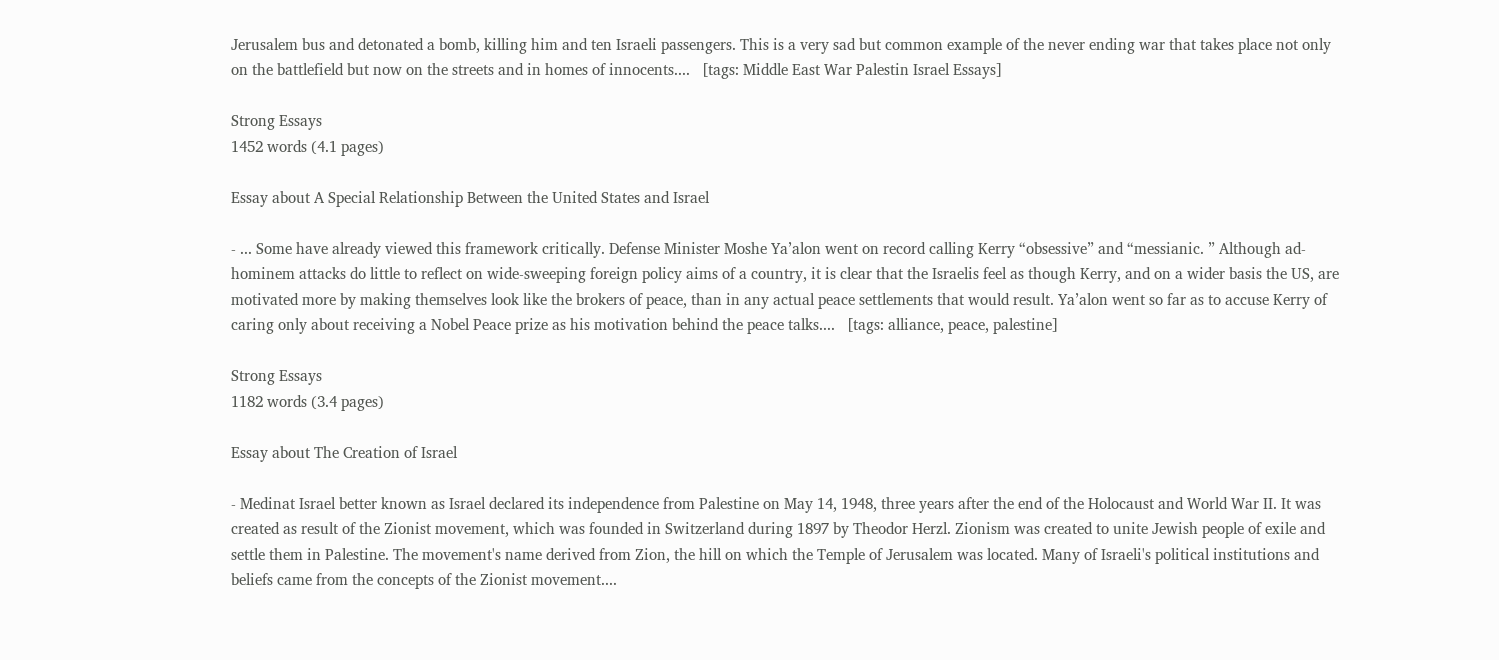Jerusalem bus and detonated a bomb, killing him and ten Israeli passengers. This is a very sad but common example of the never ending war that takes place not only on the battlefield but now on the streets and in homes of innocents....   [tags: Middle East War Palestin Israel Essays]

Strong Essays
1452 words (4.1 pages)

Essay about A Special Relationship Between the United States and Israel

- ... Some have already viewed this framework critically. Defense Minister Moshe Ya’alon went on record calling Kerry “obsessive” and “messianic. ” Although ad-hominem attacks do little to reflect on wide-sweeping foreign policy aims of a country, it is clear that the Israelis feel as though Kerry, and on a wider basis the US, are motivated more by making themselves look like the brokers of peace, than in any actual peace settlements that would result. Ya’alon went so far as to accuse Kerry of caring only about receiving a Nobel Peace prize as his motivation behind the peace talks....   [tags: alliance, peace, palestine]

Strong Essays
1182 words (3.4 pages)

Essay about The Creation of Israel

- Medinat Israel better known as Israel declared its independence from Palestine on May 14, 1948, three years after the end of the Holocaust and World War II. It was created as result of the Zionist movement, which was founded in Switzerland during 1897 by Theodor Herzl. Zionism was created to unite Jewish people of exile and settle them in Palestine. The movement's name derived from Zion, the hill on which the Temple of Jerusalem was located. Many of Israeli's political institutions and beliefs came from the concepts of the Zionist movement....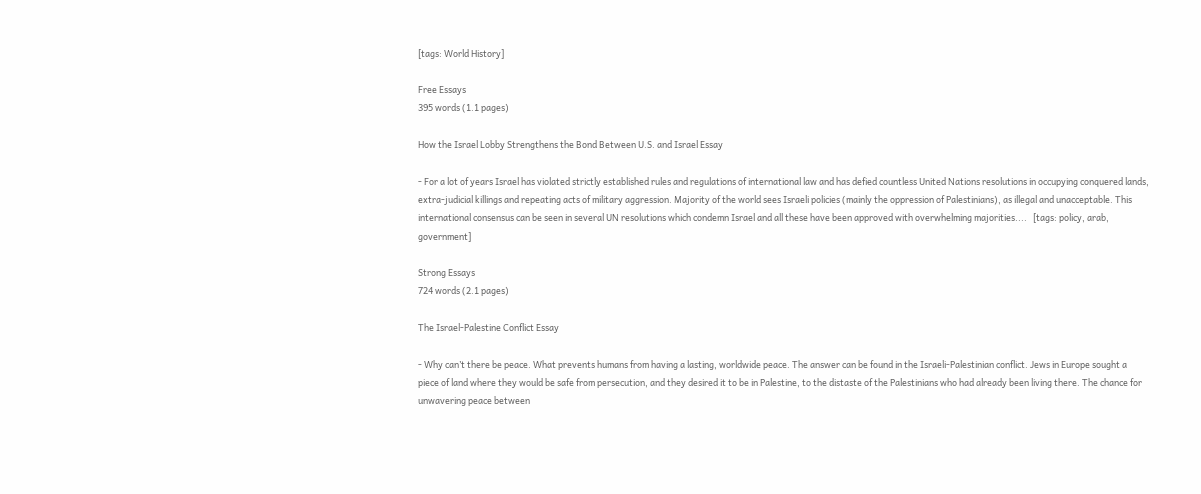[tags: World History]

Free Essays
395 words (1.1 pages)

How the Israel Lobby Strengthens the Bond Between U.S. and Israel Essay

- For a lot of years Israel has violated strictly established rules and regulations of international law and has defied countless United Nations resolutions in occupying conquered lands, extra-judicial killings and repeating acts of military aggression. Majority of the world sees Israeli policies (mainly the oppression of Palestinians), as illegal and unacceptable. This international consensus can be seen in several UN resolutions which condemn Israel and all these have been approved with overwhelming majorities....   [tags: policy, arab, government]

Strong Essays
724 words (2.1 pages)

The Israel-Palestine Conflict Essay

- Why can’t there be peace. What prevents humans from having a lasting, worldwide peace. The answer can be found in the Israeli-Palestinian conflict. Jews in Europe sought a piece of land where they would be safe from persecution, and they desired it to be in Palestine, to the distaste of the Palestinians who had already been living there. The chance for unwavering peace between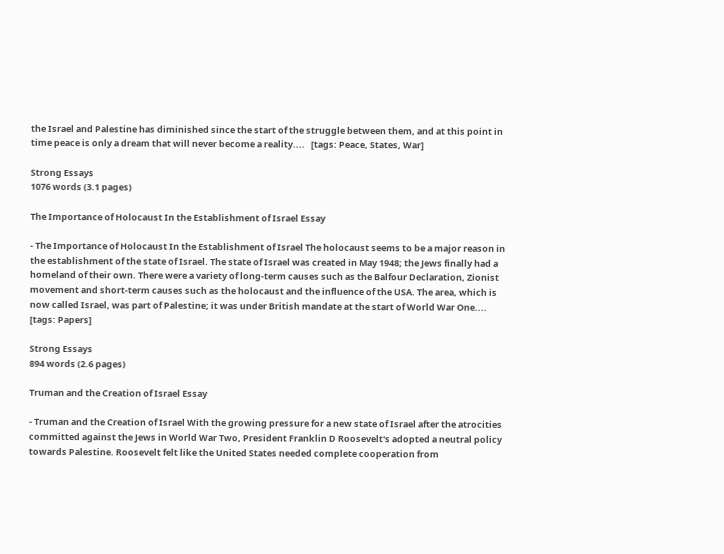the Israel and Palestine has diminished since the start of the struggle between them, and at this point in time peace is only a dream that will never become a reality....   [tags: Peace, States, War]

Strong Essays
1076 words (3.1 pages)

The Importance of Holocaust In the Establishment of Israel Essay

- The Importance of Holocaust In the Establishment of Israel The holocaust seems to be a major reason in the establishment of the state of Israel. The state of Israel was created in May 1948; the Jews finally had a homeland of their own. There were a variety of long-term causes such as the Balfour Declaration, Zionist movement and short-term causes such as the holocaust and the influence of the USA. The area, which is now called Israel, was part of Palestine; it was under British mandate at the start of World War One....   [tags: Papers]

Strong Essays
894 words (2.6 pages)

Truman and the Creation of Israel Essay

- Truman and the Creation of Israel With the growing pressure for a new state of Israel after the atrocities committed against the Jews in World War Two, President Franklin D Roosevelt's adopted a neutral policy towards Palestine. Roosevelt felt like the United States needed complete cooperation from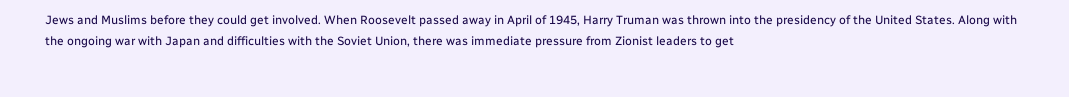Jews and Muslims before they could get involved. When Roosevelt passed away in April of 1945, Harry Truman was thrown into the presidency of the United States. Along with the ongoing war with Japan and difficulties with the Soviet Union, there was immediate pressure from Zionist leaders to get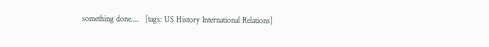something done....   [tags: US History International Relations]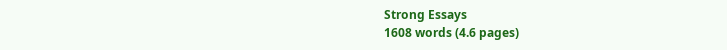Strong Essays
1608 words (4.6 pages)